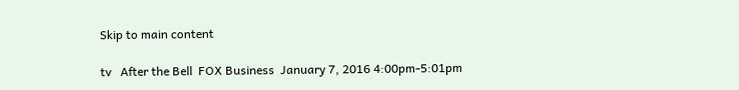Skip to main content

tv   After the Bell  FOX Business  January 7, 2016 4:00pm-5:01pm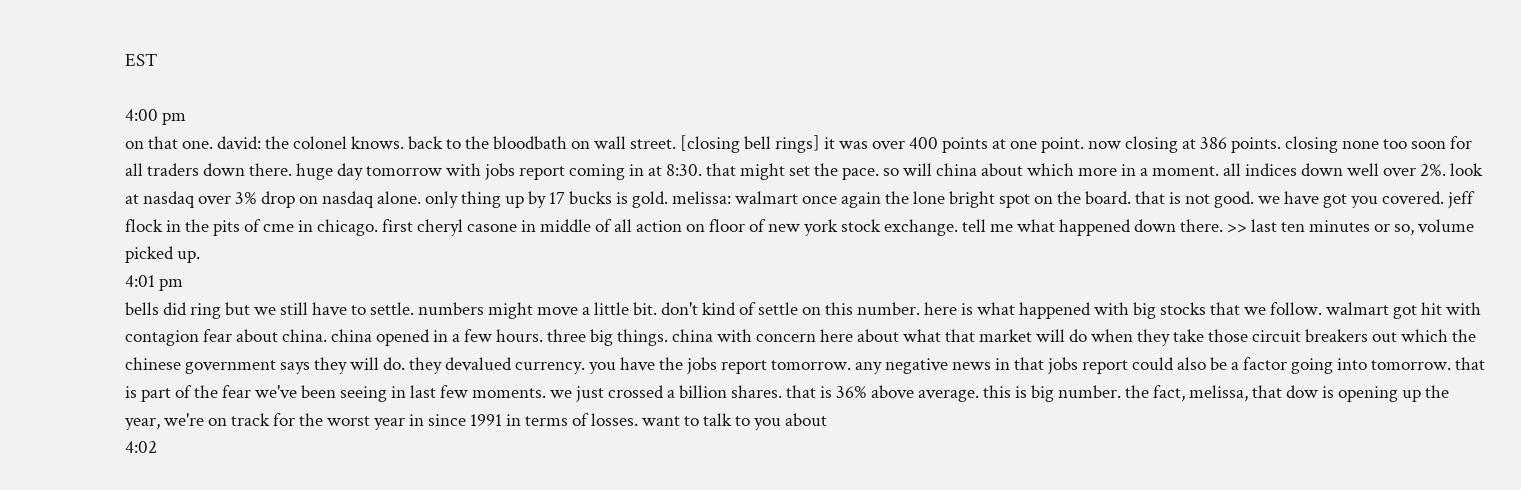EST

4:00 pm
on that one. david: the colonel knows. back to the bloodbath on wall street. [closing bell rings] it was over 400 points at one point. now closing at 386 points. closing none too soon for all traders down there. huge day tomorrow with jobs report coming in at 8:30. that might set the pace. so will china about which more in a moment. all indices down well over 2%. look at nasdaq over 3% drop on nasdaq alone. only thing up by 17 bucks is gold. melissa: walmart once again the lone bright spot on the board. that is not good. we have got you covered. jeff flock in the pits of cme in chicago. first cheryl casone in middle of all action on floor of new york stock exchange. tell me what happened down there. >> last ten minutes or so, volume picked up.
4:01 pm
bells did ring but we still have to settle. numbers might move a little bit. don't kind of settle on this number. here is what happened with big stocks that we follow. walmart got hit with contagion fear about china. china opened in a few hours. three big things. china with concern here about what that market will do when they take those circuit breakers out which the chinese government says they will do. they devalued currency. you have the jobs report tomorrow. any negative news in that jobs report could also be a factor going into tomorrow. that is part of the fear we've been seeing in last few moments. we just crossed a billion shares. that is 36% above average. this is big number. the fact, melissa, that dow is opening up the year, we're on track for the worst year in since 1991 in terms of losses. want to talk to you about
4:02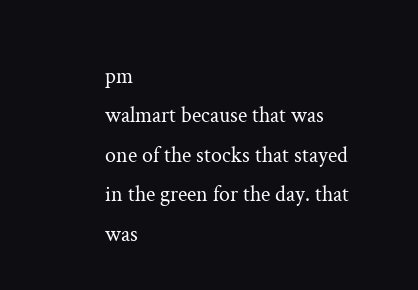pm
walmart because that was one of the stocks that stayed in the green for the day. that was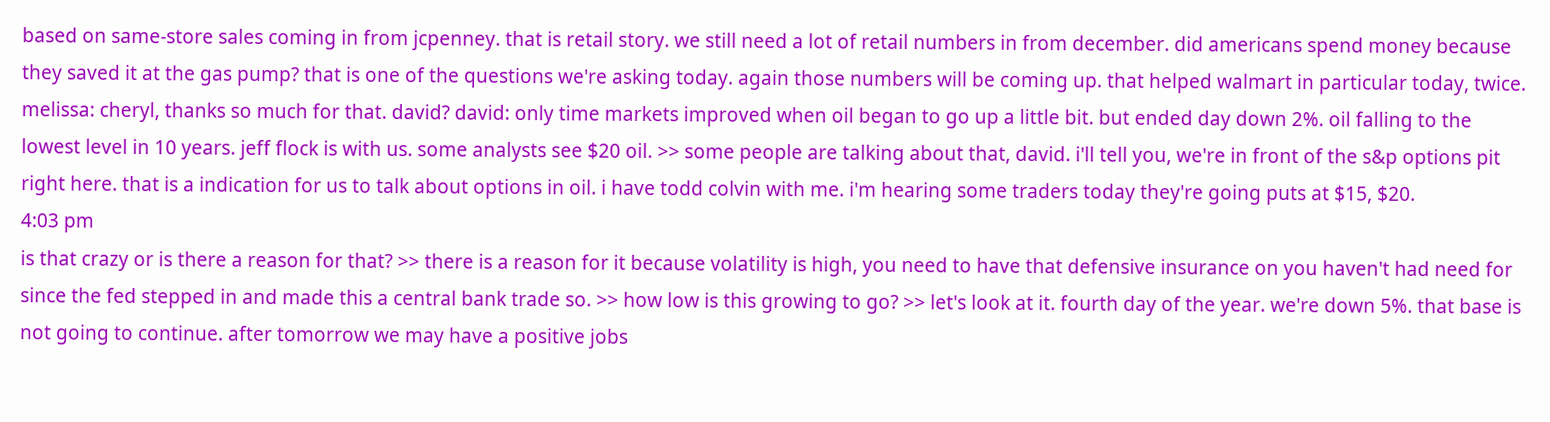based on same-store sales coming in from jcpenney. that is retail story. we still need a lot of retail numbers in from december. did americans spend money because they saved it at the gas pump? that is one of the questions we're asking today. again those numbers will be coming up. that helped walmart in particular today, twice. melissa: cheryl, thanks so much for that. david? david: only time markets improved when oil began to go up a little bit. but ended day down 2%. oil falling to the lowest level in 10 years. jeff flock is with us. some analysts see $20 oil. >> some people are talking about that, david. i'll tell you, we're in front of the s&p options pit right here. that is a indication for us to talk about options in oil. i have todd colvin with me. i'm hearing some traders today they're going puts at $15, $20.
4:03 pm
is that crazy or is there a reason for that? >> there is a reason for it because volatility is high, you need to have that defensive insurance on you haven't had need for since the fed stepped in and made this a central bank trade so. >> how low is this growing to go? >> let's look at it. fourth day of the year. we're down 5%. that base is not going to continue. after tomorrow we may have a positive jobs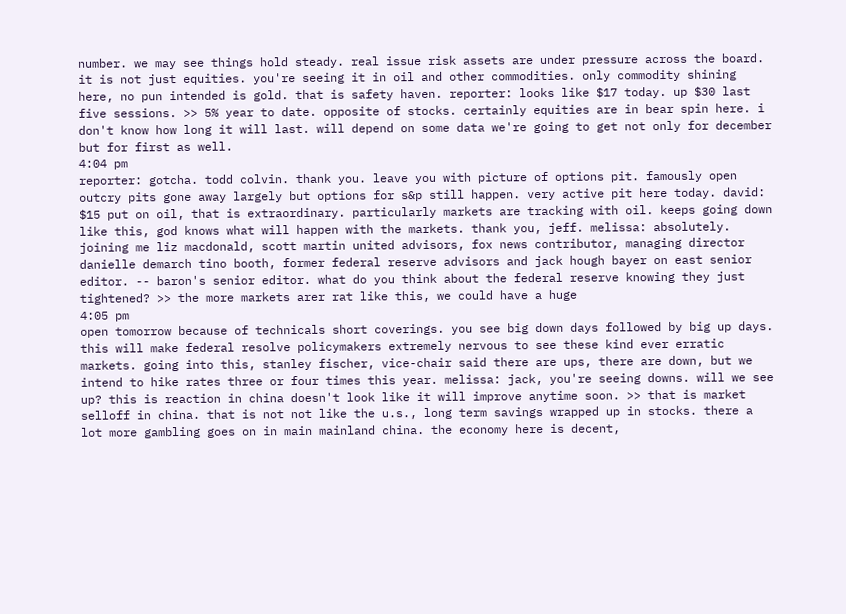number. we may see things hold steady. real issue risk assets are under pressure across the board. it is not just equities. you're seeing it in oil and other commodities. only commodity shining here, no pun intended is gold. that is safety haven. reporter: looks like $17 today. up $30 last five sessions. >> 5% year to date. opposite of stocks. certainly equities are in bear spin here. i don't know how long it will last. will depend on some data we're going to get not only for december but for first as well.
4:04 pm
reporter: gotcha. todd colvin. thank you. leave you with picture of options pit. famously open outcry pits gone away largely but options for s&p still happen. very active pit here today. david: $15 put on oil, that is extraordinary. particularly markets are tracking with oil. keeps going down like this, god knows what will happen with the markets. thank you, jeff. melissa: absolutely. joining me liz macdonald, scott martin united advisors, fox news contributor, managing director danielle demarch tino booth, former federal reserve advisors and jack hough bayer on east senior editor. -- baron's senior editor. what do you think about the federal reserve knowing they just tightened? >> the more markets arer rat like this, we could have a huge
4:05 pm
open tomorrow because of technicals short coverings. you see big down days followed by big up days. this will make federal resolve policymakers extremely nervous to see these kind ever erratic markets. going into this, stanley fischer, vice-chair said there are ups, there are down, but we intend to hike rates three or four times this year. melissa: jack, you're seeing downs. will we see up? this is reaction in china doesn't look like it will improve anytime soon. >> that is market selloff in china. that is not not like the u.s., long term savings wrapped up in stocks. there a lot more gambling goes on in main mainland china. the economy here is decent,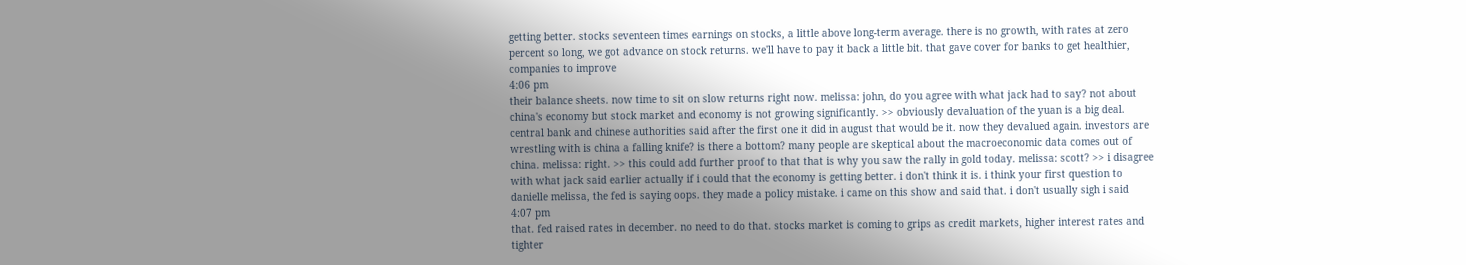getting better. stocks seventeen times earnings on stocks, a little above long-term average. there is no growth, with rates at zero percent so long, we got advance on stock returns. we'll have to pay it back a little bit. that gave cover for banks to get healthier, companies to improve
4:06 pm
their balance sheets. now time to sit on slow returns right now. melissa: john, do you agree with what jack had to say? not about china's economy but stock market and economy is not growing significantly. >> obviously devaluation of the yuan is a big deal. central bank and chinese authorities said after the first one it did in august that would be it. now they devalued again. investors are wrestling with is china a falling knife? is there a bottom? many people are skeptical about the macroeconomic data comes out of china. melissa: right. >> this could add further proof to that that is why you saw the rally in gold today. melissa: scott? >> i disagree with what jack said earlier actually if i could that the economy is getting better. i don't think it is. i think your first question to danielle melissa, the fed is saying oops. they made a policy mistake. i came on this show and said that. i don't usually sigh i said
4:07 pm
that. fed raised rates in december. no need to do that. stocks market is coming to grips as credit markets, higher interest rates and tighter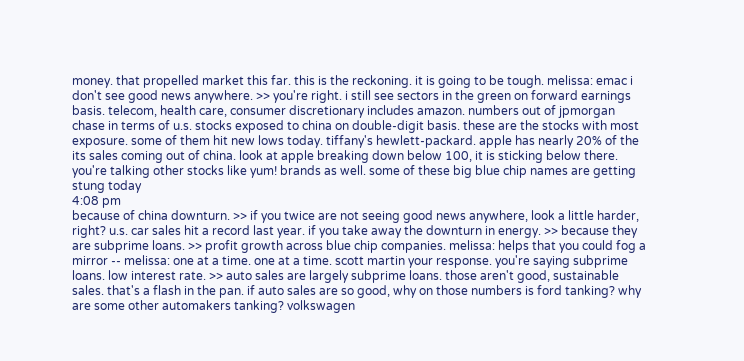money. that propelled market this far. this is the reckoning. it is going to be tough. melissa: emac i don't see good news anywhere. >> you're right. i still see sectors in the green on forward earnings basis. telecom, health care, consumer discretionary includes amazon. numbers out of jpmorgan chase in terms of u.s. stocks exposed to china on double-digit basis. these are the stocks with most exposure. some of them hit new lows today. tiffany's hewlett-packard. apple has nearly 20% of the its sales coming out of china. look at apple breaking down below 100, it is sticking below there. you're talking other stocks like yum! brands as well. some of these big blue chip names are getting stung today
4:08 pm
because of china downturn. >> if you twice are not seeing good news anywhere, look a little harder, right? u.s. car sales hit a record last year. if you take away the downturn in energy. >> because they are subprime loans. >> profit growth across blue chip companies. melissa: helps that you could fog a mirror -- melissa: one at a time. one at a time. scott martin your response. you're saying subprime loans. low interest rate. >> auto sales are largely subprime loans. those aren't good, sustainable sales. that's a flash in the pan. if auto sales are so good, why on those numbers is ford tanking? why are some other automakers tanking? volkswagen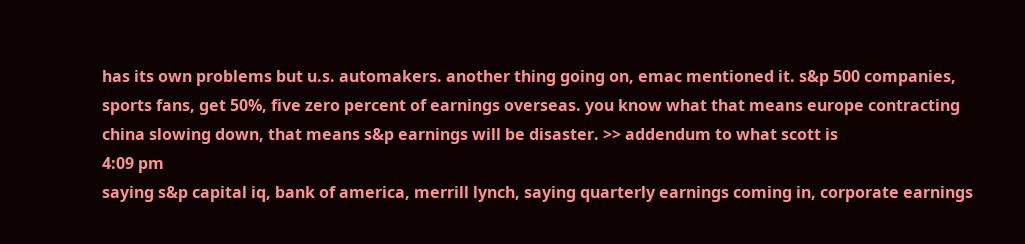has its own problems but u.s. automakers. another thing going on, emac mentioned it. s&p 500 companies, sports fans, get 50%, five zero percent of earnings overseas. you know what that means europe contracting china slowing down, that means s&p earnings will be disaster. >> addendum to what scott is
4:09 pm
saying s&p capital iq, bank of america, merrill lynch, saying quarterly earnings coming in, corporate earnings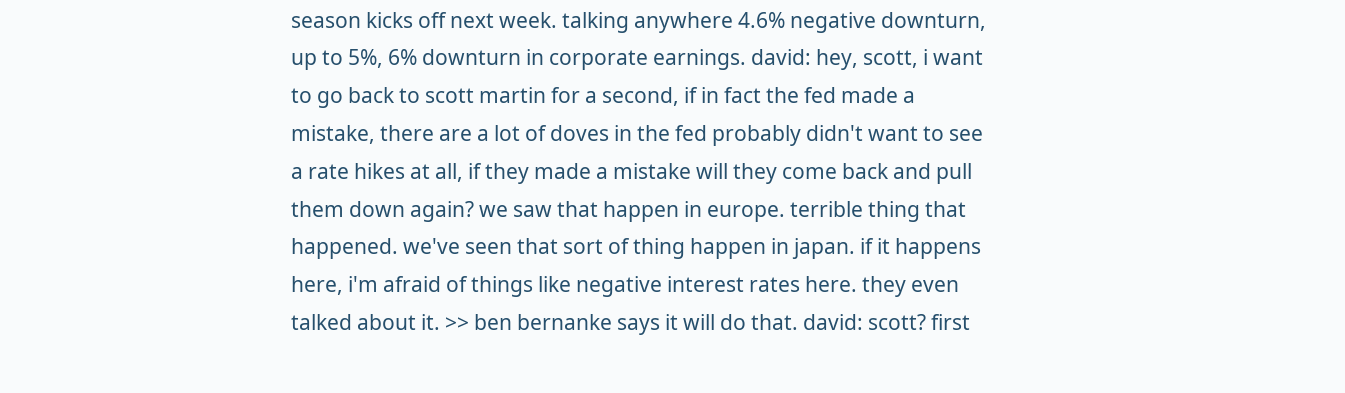season kicks off next week. talking anywhere 4.6% negative downturn, up to 5%, 6% downturn in corporate earnings. david: hey, scott, i want to go back to scott martin for a second, if in fact the fed made a mistake, there are a lot of doves in the fed probably didn't want to see a rate hikes at all, if they made a mistake will they come back and pull them down again? we saw that happen in europe. terrible thing that happened. we've seen that sort of thing happen in japan. if it happens here, i'm afraid of things like negative interest rates here. they even talked about it. >> ben bernanke says it will do that. david: scott? first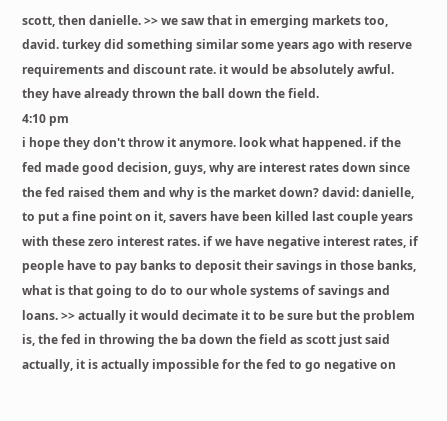scott, then danielle. >> we saw that in emerging markets too, david. turkey did something similar some years ago with reserve requirements and discount rate. it would be absolutely awful. they have already thrown the ball down the field.
4:10 pm
i hope they don't throw it anymore. look what happened. if the fed made good decision, guys, why are interest rates down since the fed raised them and why is the market down? david: danielle, to put a fine point on it, savers have been killed last couple years with these zero interest rates. if we have negative interest rates, if people have to pay banks to deposit their savings in those banks, what is that going to do to our whole systems of savings and loans. >> actually it would decimate it to be sure but the problem is, the fed in throwing the ba down the field as scott just said actually, it is actually impossible for the fed to go negative on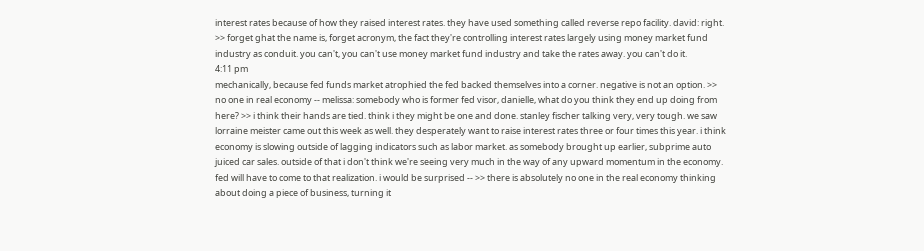interest rates because of how they raised interest rates. they have used something called reverse repo facility. david: right. >> forget ghat the name is, forget acronym, the fact they're controlling interest rates largely using money market fund industry as conduit. you can't, you can't use money market fund industry and take the rates away. you can't do it.
4:11 pm
mechanically, because fed funds market atrophied the fed backed themselves into a corner. negative is not an option. >> no one in real economy -- melissa: somebody who is former fed visor, danielle, what do you think they end up doing from here? >> i think their hands are tied. think i they might be one and done. stanley fischer talking very, very tough. we saw lorraine meister came out this week as well. they desperately want to raise interest rates three or four times this year. i think economy is slowing outside of lagging indicators such as labor market. as somebody brought up earlier, subprime auto juiced car sales. outside of that i don't think we're seeing very much in the way of any upward momentum in the economy. fed will have to come to that realization. i would be surprised -- >> there is absolutely no one in the real economy thinking about doing a piece of business, turning it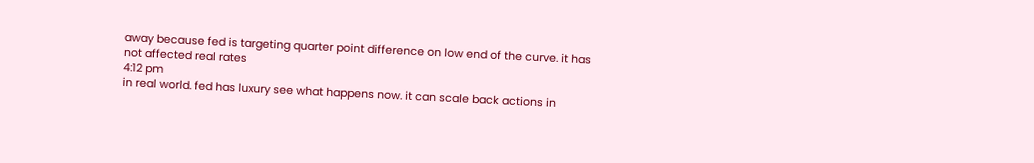away because fed is targeting quarter point difference on low end of the curve. it has not affected real rates
4:12 pm
in real world. fed has luxury see what happens now. it can scale back actions in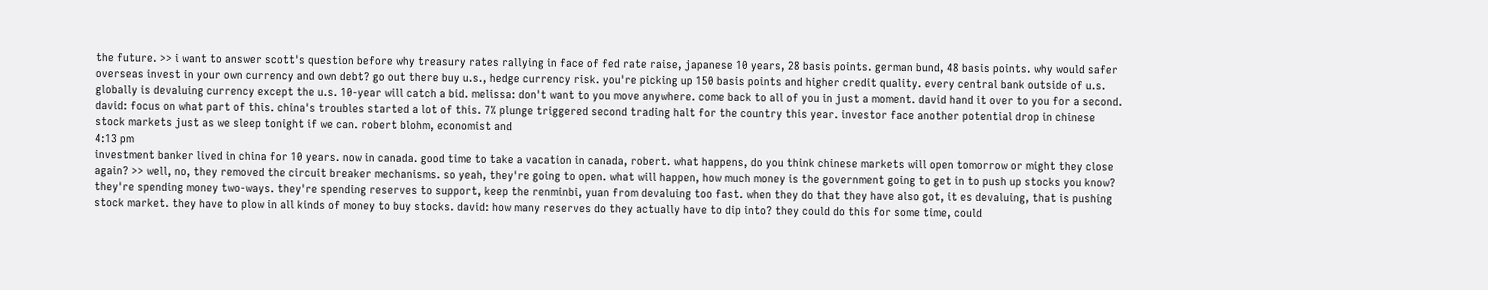the future. >> i want to answer scott's question before why treasury rates rallying in face of fed rate raise, japanese 10 years, 28 basis points. german bund, 48 basis points. why would safer overseas invest in your own currency and own debt? go out there buy u.s., hedge currency risk. you're picking up 150 basis points and higher credit quality. every central bank outside of u.s. globally is devaluing currency except the u.s. 10-year will catch a bid. melissa: don't want to you move anywhere. come back to all of you in just a moment. david hand it over to you for a second. david: focus on what part of this. china's troubles started a lot of this. 7% plunge triggered second trading halt for the country this year. investor face another potential drop in chinese stock markets just as we sleep tonight if we can. robert blohm, economist and
4:13 pm
investment banker lived in china for 10 years. now in canada. good time to take a vacation in canada, robert. what happens, do you think chinese markets will open tomorrow or might they close again? >> well, no, they removed the circuit breaker mechanisms. so yeah, they're going to open. what will happen, how much money is the government going to get in to push up stocks you know? they're spending money two-ways. they're spending reserves to support, keep the renminbi, yuan from devaluing too fast. when they do that they have also got, it es devaluing, that is pushing stock market. they have to plow in all kinds of money to buy stocks. david: how many reserves do they actually have to dip into? they could do this for some time, could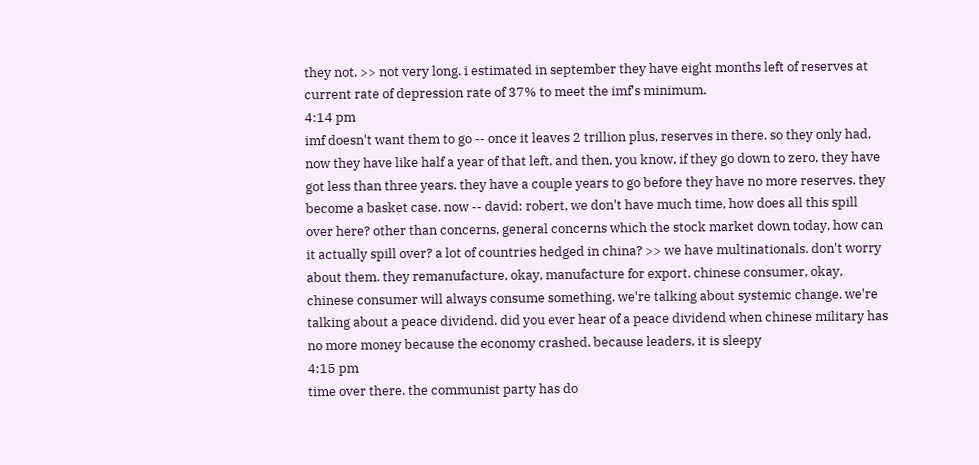they not. >> not very long. i estimated in september they have eight months left of reserves at current rate of depression rate of 37% to meet the imf's minimum.
4:14 pm
imf doesn't want them to go -- once it leaves 2 trillion plus, reserves in there. so they only had, now they have like half a year of that left. and then, you know, if they go down to zero, they have got less than three years. they have a couple years to go before they have no more reserves. they become a basket case. now -- david: robert, we don't have much time, how does all this spill over here? other than concerns, general concerns which the stock market down today, how can it actually spill over? a lot of countries hedged in china? >> we have multinationals. don't worry about them. they remanufacture, okay, manufacture for export. chinese consumer, okay, chinese consumer will always consume something. we're talking about systemic change. we're talking about a peace dividend. did you ever hear of a peace dividend when chinese military has no more money because the economy crashed. because leaders, it is sleepy
4:15 pm
time over there. the communist party has do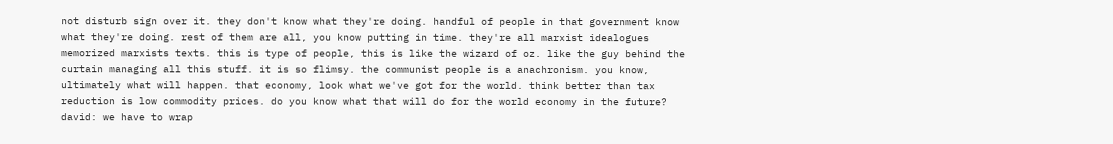not disturb sign over it. they don't know what they're doing. handful of people in that government know what they're doing. rest of them are all, you know putting in time. they're all marxist idealogues memorized marxists texts. this is type of people, this is like the wizard of oz. like the guy behind the curtain managing all this stuff. it is so flimsy. the communist people is a anachronism. you know, ultimately what will happen. that economy, look what we've got for the world. think better than tax reduction is low commodity prices. do you know what that will do for the world economy in the future? david: we have to wrap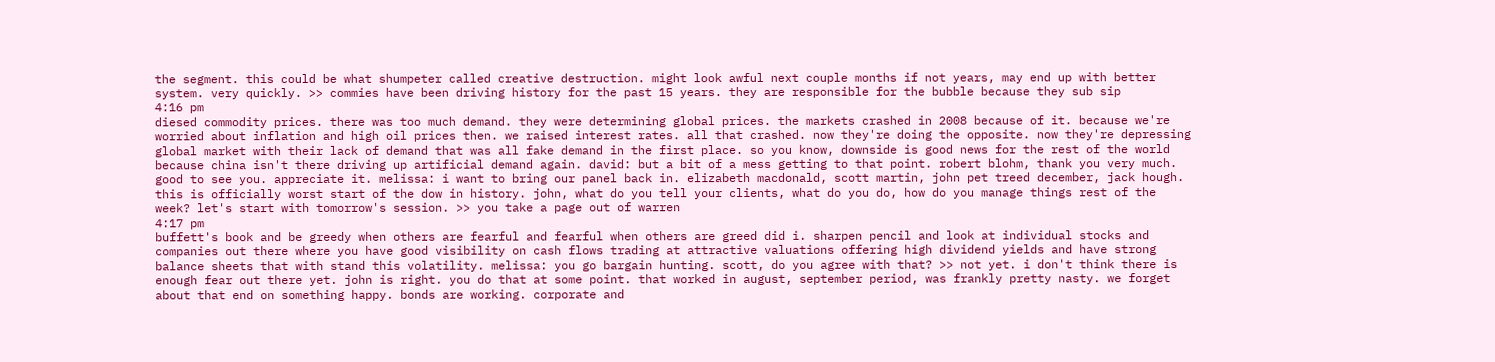the segment. this could be what shumpeter called creative destruction. might look awful next couple months if not years, may end up with better system. very quickly. >> commies have been driving history for the past 15 years. they are responsible for the bubble because they sub sip
4:16 pm
diesed commodity prices. there was too much demand. they were determining global prices. the markets crashed in 2008 because of it. because we're worried about inflation and high oil prices then. we raised interest rates. all that crashed. now they're doing the opposite. now they're depressing global market with their lack of demand that was all fake demand in the first place. so you know, downside is good news for the rest of the world because china isn't there driving up artificial demand again. david: but a bit of a mess getting to that point. robert blohm, thank you very much. good to see you. appreciate it. melissa: i want to bring our panel back in. elizabeth macdonald, scott martin, john pet treed december, jack hough. this is officially worst start of the dow in history. john, what do you tell your clients, what do you do, how do you manage things rest of the week? let's start with tomorrow's session. >> you take a page out of warren
4:17 pm
buffett's book and be greedy when others are fearful and fearful when others are greed did i. sharpen pencil and look at individual stocks and companies out there where you have good visibility on cash flows trading at attractive valuations offering high dividend yields and have strong balance sheets that with stand this volatility. melissa: you go bargain hunting. scott, do you agree with that? >> not yet. i don't think there is enough fear out there yet. john is right. you do that at some point. that worked in august, september period, was frankly pretty nasty. we forget about that end on something happy. bonds are working. corporate and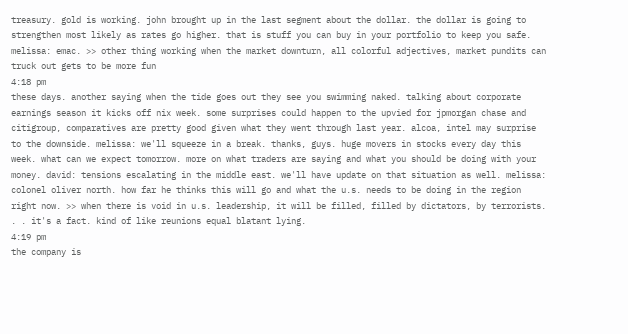treasury. gold is working. john brought up in the last segment about the dollar. the dollar is going to strengthen most likely as rates go higher. that is stuff you can buy in your portfolio to keep you safe. melissa: emac. >> other thing working when the market downturn, all colorful adjectives, market pundits can truck out gets to be more fun
4:18 pm
these days. another saying when the tide goes out they see you swimming naked. talking about corporate earnings season it kicks off nix week. some surprises could happen to the upvied for jpmorgan chase and citigroup, comparatives are pretty good given what they went through last year. alcoa, intel may surprise to the downside. melissa: we'll squeeze in a break. thanks, guys. huge movers in stocks every day this week. what can we expect tomorrow. more on what traders are saying and what you should be doing with your money. david: tensions escalating in the middle east. we'll have update on that situation as well. melissa: colonel oliver north. how far he thinks this will go and what the u.s. needs to be doing in the region right now. >> when there is void in u.s. leadership, it will be filled, filled by dictators, by terrorists. . . it's a fact. kind of like reunions equal blatant lying.
4:19 pm
the company is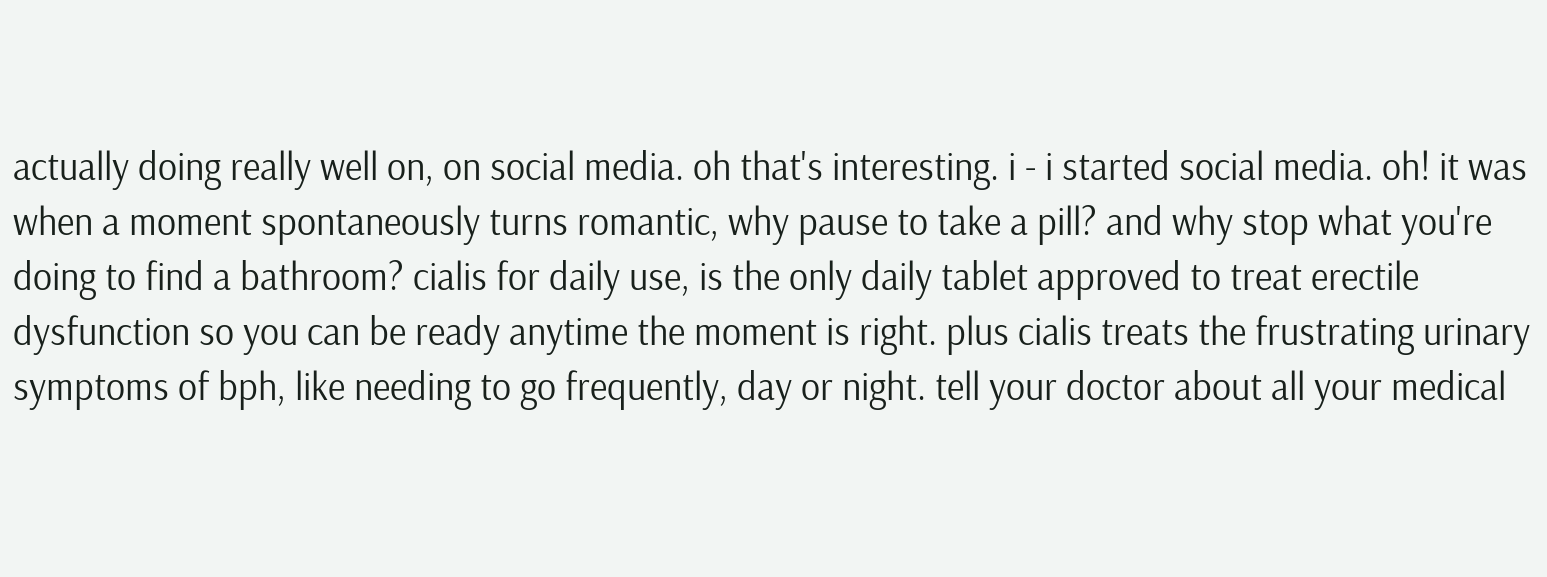actually doing really well on, on social media. oh that's interesting. i - i started social media. oh! it was when a moment spontaneously turns romantic, why pause to take a pill? and why stop what you're doing to find a bathroom? cialis for daily use, is the only daily tablet approved to treat erectile dysfunction so you can be ready anytime the moment is right. plus cialis treats the frustrating urinary symptoms of bph, like needing to go frequently, day or night. tell your doctor about all your medical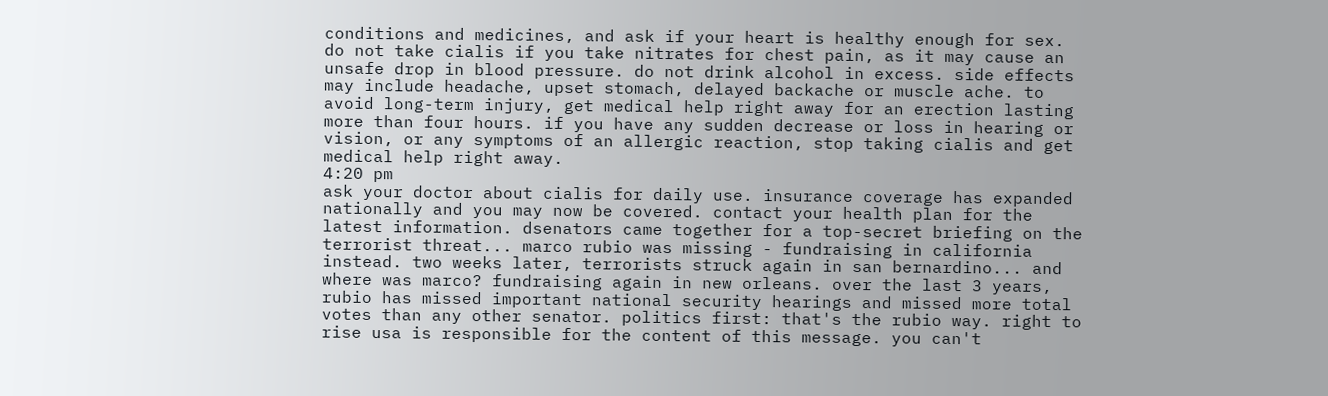conditions and medicines, and ask if your heart is healthy enough for sex. do not take cialis if you take nitrates for chest pain, as it may cause an unsafe drop in blood pressure. do not drink alcohol in excess. side effects may include headache, upset stomach, delayed backache or muscle ache. to avoid long-term injury, get medical help right away for an erection lasting more than four hours. if you have any sudden decrease or loss in hearing or vision, or any symptoms of an allergic reaction, stop taking cialis and get medical help right away.
4:20 pm
ask your doctor about cialis for daily use. insurance coverage has expanded nationally and you may now be covered. contact your health plan for the latest information. dsenators came together for a top-secret briefing on the terrorist threat... marco rubio was missing - fundraising in california instead. two weeks later, terrorists struck again in san bernardino... and where was marco? fundraising again in new orleans. over the last 3 years, rubio has missed important national security hearings and missed more total votes than any other senator. politics first: that's the rubio way. right to rise usa is responsible for the content of this message. you can't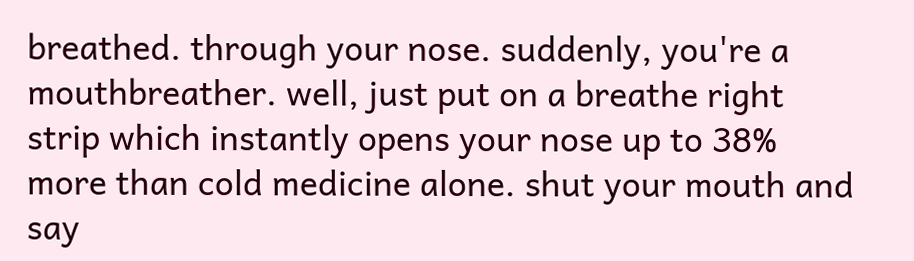breathed. through your nose. suddenly, you're a mouthbreather. well, just put on a breathe right strip which instantly opens your nose up to 38% more than cold medicine alone. shut your mouth and say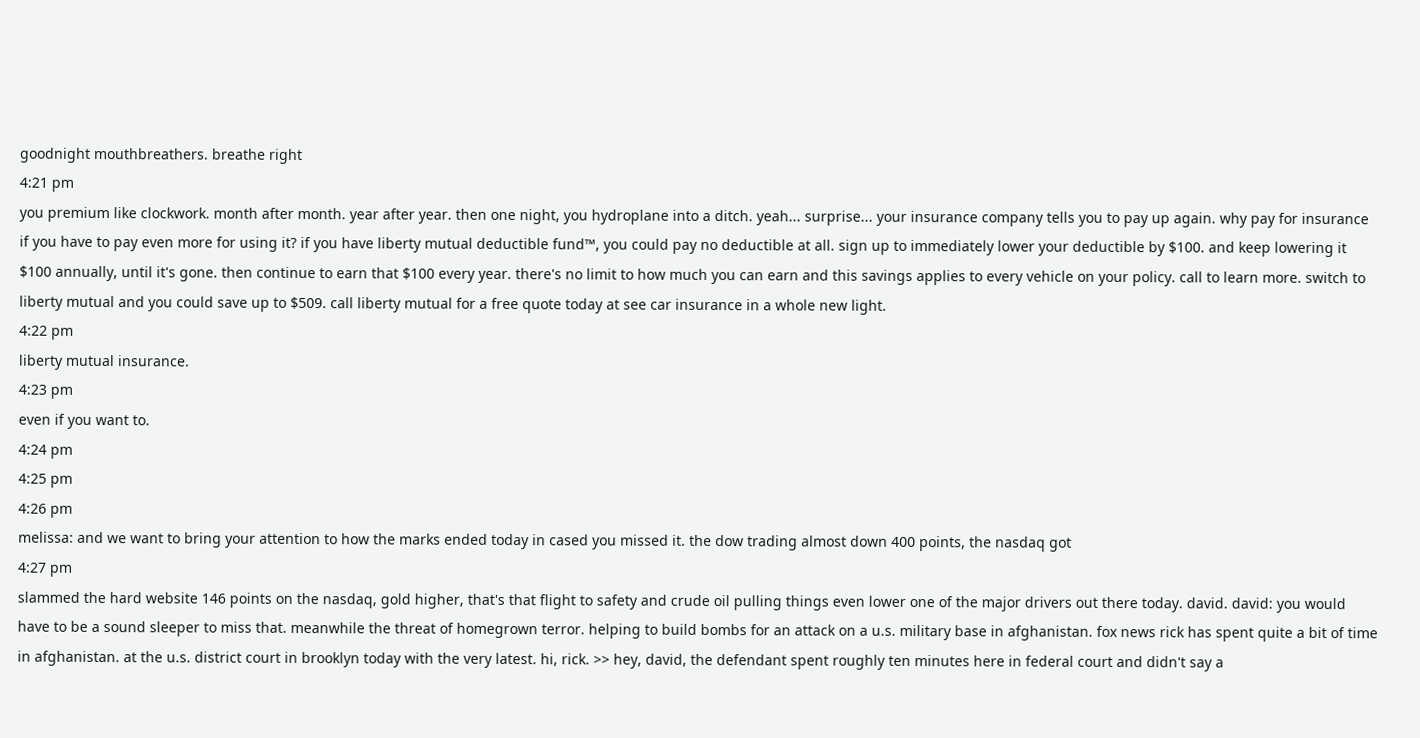goodnight mouthbreathers. breathe right
4:21 pm
you premium like clockwork. month after month. year after year. then one night, you hydroplane into a ditch. yeah... surprise... your insurance company tells you to pay up again. why pay for insurance if you have to pay even more for using it? if you have liberty mutual deductible fund™, you could pay no deductible at all. sign up to immediately lower your deductible by $100. and keep lowering it $100 annually, until it's gone. then continue to earn that $100 every year. there's no limit to how much you can earn and this savings applies to every vehicle on your policy. call to learn more. switch to liberty mutual and you could save up to $509. call liberty mutual for a free quote today at see car insurance in a whole new light.
4:22 pm
liberty mutual insurance.
4:23 pm
even if you want to.
4:24 pm
4:25 pm
4:26 pm
melissa: and we want to bring your attention to how the marks ended today in cased you missed it. the dow trading almost down 400 points, the nasdaq got
4:27 pm
slammed the hard website 146 points on the nasdaq, gold higher, that's that flight to safety and crude oil pulling things even lower one of the major drivers out there today. david. david: you would have to be a sound sleeper to miss that. meanwhile the threat of homegrown terror. helping to build bombs for an attack on a u.s. military base in afghanistan. fox news rick has spent quite a bit of time in afghanistan. at the u.s. district court in brooklyn today with the very latest. hi, rick. >> hey, david, the defendant spent roughly ten minutes here in federal court and didn't say a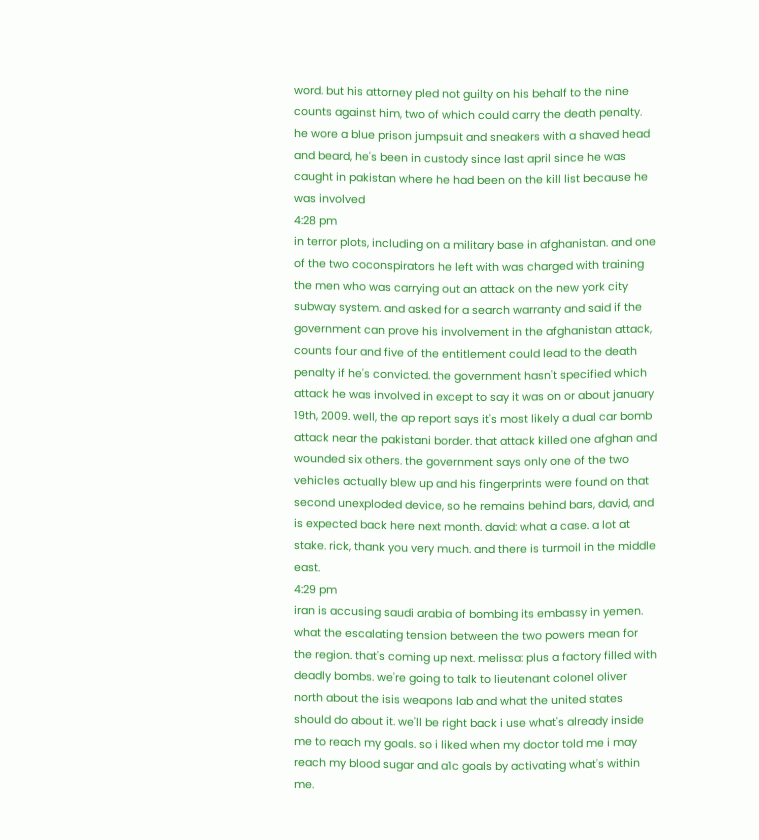word. but his attorney pled not guilty on his behalf to the nine counts against him, two of which could carry the death penalty. he wore a blue prison jumpsuit and sneakers with a shaved head and beard, he's been in custody since last april since he was caught in pakistan where he had been on the kill list because he was involved
4:28 pm
in terror plots, including on a military base in afghanistan. and one of the two coconspirators he left with was charged with training the men who was carrying out an attack on the new york city subway system. and asked for a search warranty and said if the government can prove his involvement in the afghanistan attack, counts four and five of the entitlement could lead to the death penalty if he's convicted. the government hasn't specified which attack he was involved in except to say it was on or about january 19th, 2009. well, the ap report says it's most likely a dual car bomb attack near the pakistani border. that attack killed one afghan and wounded six others. the government says only one of the two vehicles actually blew up and his fingerprints were found on that second unexploded device, so he remains behind bars, david, and is expected back here next month. david: what a case. a lot at stake. rick, thank you very much. and there is turmoil in the middle east.
4:29 pm
iran is accusing saudi arabia of bombing its embassy in yemen. what the escalating tension between the two powers mean for the region. that's coming up next. melissa: plus a factory filled with deadly bombs. we're going to talk to lieutenant colonel oliver north about the isis weapons lab and what the united states should do about it. we'll be right back i use what's already inside me to reach my goals. so i liked when my doctor told me i may reach my blood sugar and a1c goals by activating what's within me.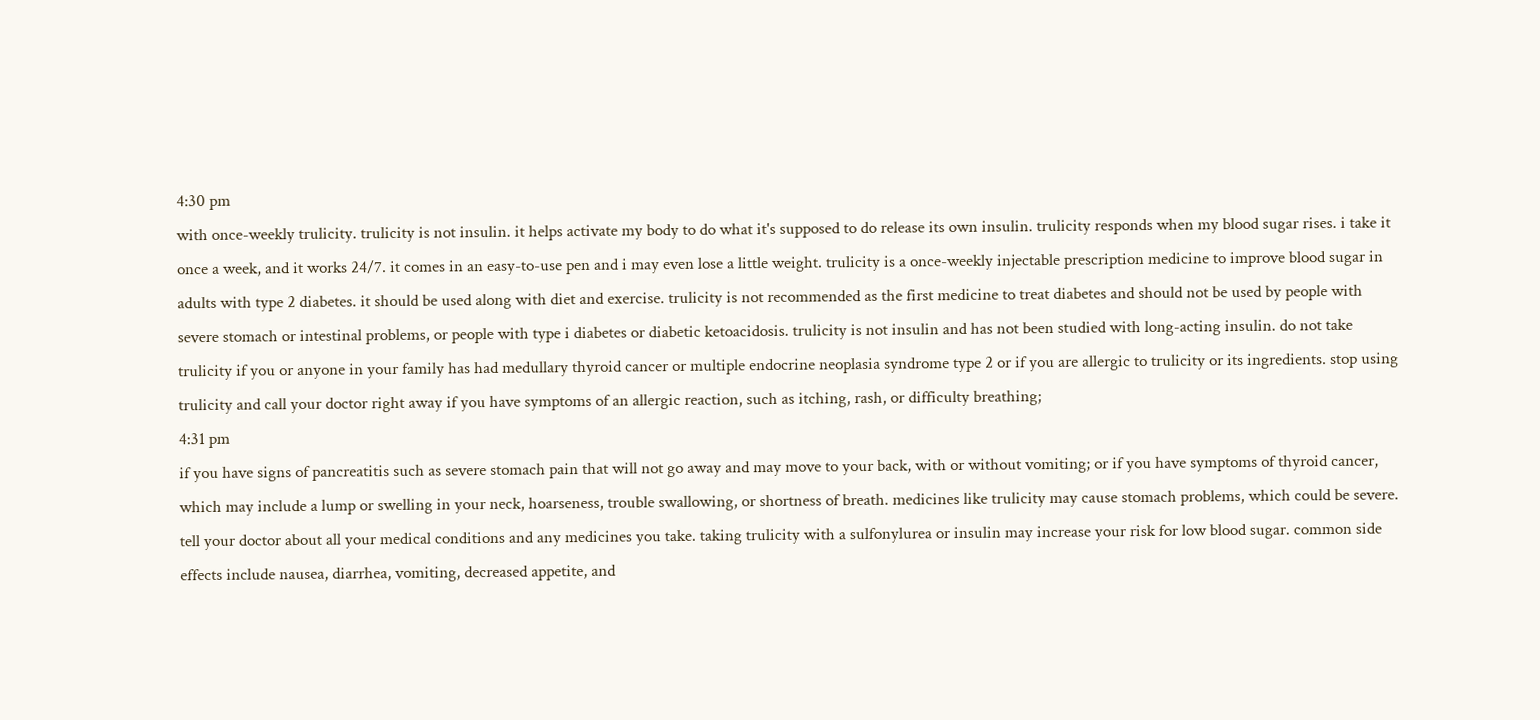4:30 pm
with once-weekly trulicity. trulicity is not insulin. it helps activate my body to do what it's supposed to do release its own insulin. trulicity responds when my blood sugar rises. i take it once a week, and it works 24/7. it comes in an easy-to-use pen and i may even lose a little weight. trulicity is a once-weekly injectable prescription medicine to improve blood sugar in adults with type 2 diabetes. it should be used along with diet and exercise. trulicity is not recommended as the first medicine to treat diabetes and should not be used by people with severe stomach or intestinal problems, or people with type i diabetes or diabetic ketoacidosis. trulicity is not insulin and has not been studied with long-acting insulin. do not take trulicity if you or anyone in your family has had medullary thyroid cancer or multiple endocrine neoplasia syndrome type 2 or if you are allergic to trulicity or its ingredients. stop using trulicity and call your doctor right away if you have symptoms of an allergic reaction, such as itching, rash, or difficulty breathing;
4:31 pm
if you have signs of pancreatitis such as severe stomach pain that will not go away and may move to your back, with or without vomiting; or if you have symptoms of thyroid cancer, which may include a lump or swelling in your neck, hoarseness, trouble swallowing, or shortness of breath. medicines like trulicity may cause stomach problems, which could be severe. tell your doctor about all your medical conditions and any medicines you take. taking trulicity with a sulfonylurea or insulin may increase your risk for low blood sugar. common side effects include nausea, diarrhea, vomiting, decreased appetite, and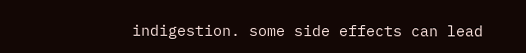indigestion. some side effects can lead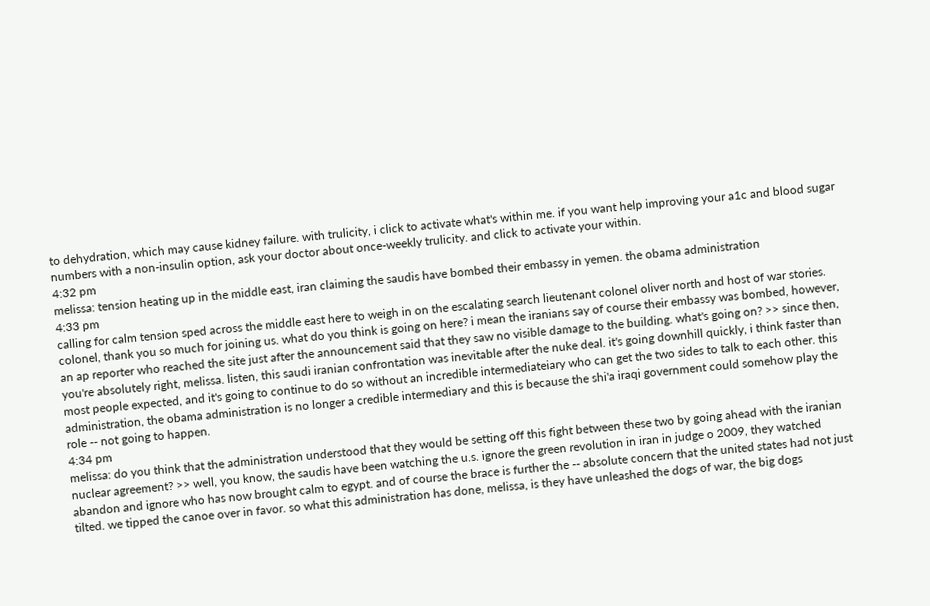to dehydration, which may cause kidney failure. with trulicity, i click to activate what's within me. if you want help improving your a1c and blood sugar numbers with a non-insulin option, ask your doctor about once-weekly trulicity. and click to activate your within.
4:32 pm
melissa: tension heating up in the middle east, iran claiming the saudis have bombed their embassy in yemen. the obama administration
4:33 pm
calling for calm tension sped across the middle east here to weigh in on the escalating search lieutenant colonel oliver north and host of war stories. colonel, thank you so much for joining us. what do you think is going on here? i mean the iranians say of course their embassy was bombed, however, an ap reporter who reached the site just after the announcement said that they saw no visible damage to the building. what's going on? >> since then, you're absolutely right, melissa. listen, this saudi iranian confrontation was inevitable after the nuke deal. it's going downhill quickly, i think faster than most people expected, and it's going to continue to do so without an incredible intermediateiary who can get the two sides to talk to each other. this administration, the obama administration is no longer a credible intermediary and this is because the shi'a iraqi government could somehow play the role -- not going to happen.
4:34 pm
melissa: do you think that the administration understood that they would be setting off this fight between these two by going ahead with the iranian nuclear agreement? >> well, you know, the saudis have been watching the u.s. ignore the green revolution in iran in judge o 2009, they watched abandon and ignore who has now brought calm to egypt. and of course the brace is further the -- absolute concern that the united states had not just tilted. we tipped the canoe over in favor. so what this administration has done, melissa, is they have unleashed the dogs of war, the big dogs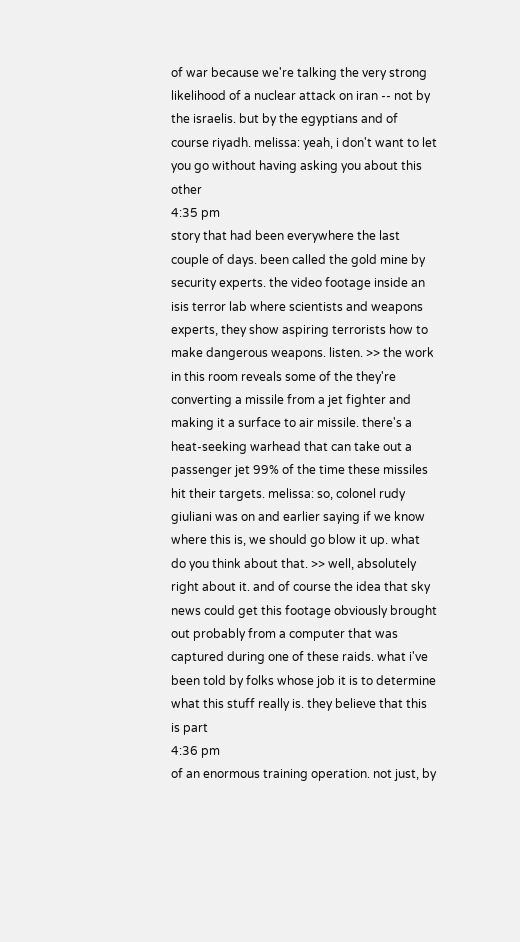of war because we're talking the very strong likelihood of a nuclear attack on iran -- not by the israelis. but by the egyptians and of course riyadh. melissa: yeah, i don't want to let you go without having asking you about this other
4:35 pm
story that had been everywhere the last couple of days. been called the gold mine by security experts. the video footage inside an isis terror lab where scientists and weapons experts, they show aspiring terrorists how to make dangerous weapons. listen. >> the work in this room reveals some of the they're converting a missile from a jet fighter and making it a surface to air missile. there's a heat-seeking warhead that can take out a passenger jet 99% of the time these missiles hit their targets. melissa: so, colonel rudy giuliani was on and earlier saying if we know where this is, we should go blow it up. what do you think about that. >> well, absolutely right about it. and of course the idea that sky news could get this footage obviously brought out probably from a computer that was captured during one of these raids. what i've been told by folks whose job it is to determine what this stuff really is. they believe that this is part
4:36 pm
of an enormous training operation. not just, by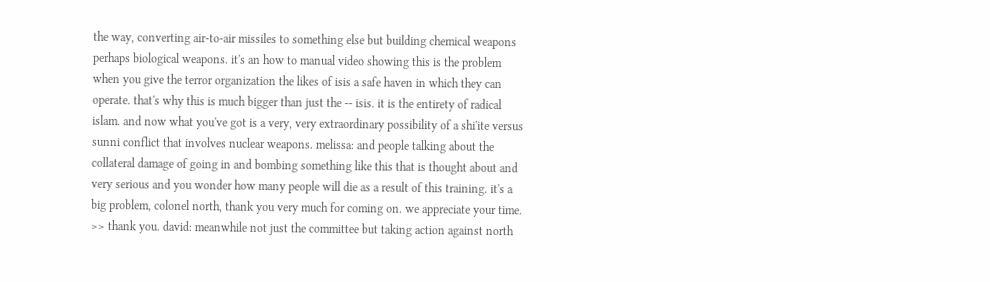the way, converting air-to-air missiles to something else but building chemical weapons perhaps biological weapons. it's an how to manual video showing this is the problem when you give the terror organization the likes of isis a safe haven in which they can operate. that's why this is much bigger than just the -- isis. it is the entirety of radical islam. and now what you've got is a very, very extraordinary possibility of a shi'ite versus sunni conflict that involves nuclear weapons. melissa: and people talking about the collateral damage of going in and bombing something like this that is thought about and very serious and you wonder how many people will die as a result of this training. it's a big problem, colonel north, thank you very much for coming on. we appreciate your time. >> thank you. david: meanwhile not just the committee but taking action against north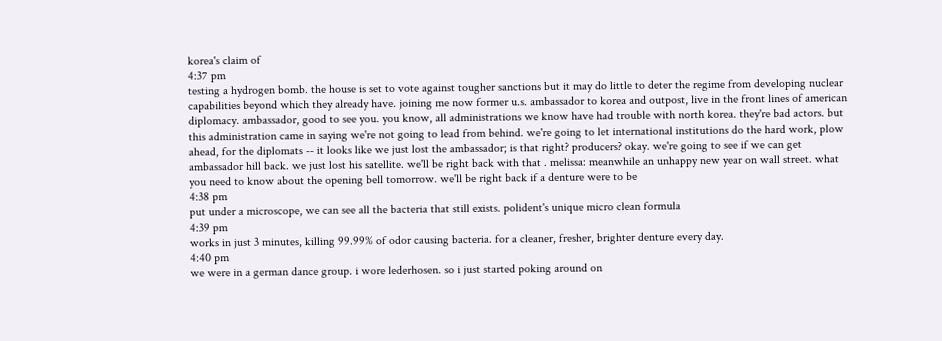korea's claim of
4:37 pm
testing a hydrogen bomb. the house is set to vote against tougher sanctions but it may do little to deter the regime from developing nuclear capabilities beyond which they already have. joining me now former u.s. ambassador to korea and outpost, live in the front lines of american diplomacy. ambassador, good to see you. you know, all administrations we know have had trouble with north korea. they're bad actors. but this administration came in saying we're not going to lead from behind. we're going to let international institutions do the hard work, plow ahead, for the diplomats -- it looks like we just lost the ambassador; is that right? producers? okay. we're going to see if we can get ambassador hill back. we just lost his satellite. we'll be right back with that . melissa: meanwhile an unhappy new year on wall street. what you need to know about the opening bell tomorrow. we'll be right back if a denture were to be
4:38 pm
put under a microscope, we can see all the bacteria that still exists. polident's unique micro clean formula
4:39 pm
works in just 3 minutes, killing 99.99% of odor causing bacteria. for a cleaner, fresher, brighter denture every day.
4:40 pm
we were in a german dance group. i wore lederhosen. so i just started poking around on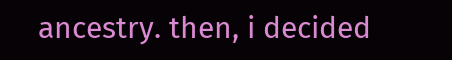ancestry. then, i decided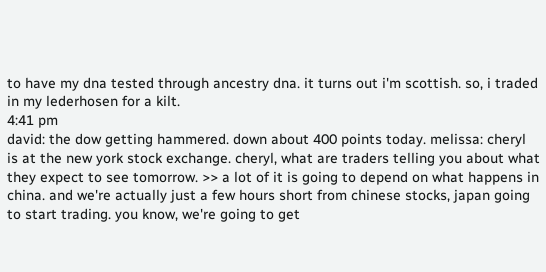to have my dna tested through ancestry dna. it turns out i'm scottish. so, i traded in my lederhosen for a kilt.
4:41 pm
david: the dow getting hammered. down about 400 points today. melissa: cheryl is at the new york stock exchange. cheryl, what are traders telling you about what they expect to see tomorrow. >> a lot of it is going to depend on what happens in china. and we're actually just a few hours short from chinese stocks, japan going to start trading. you know, we're going to get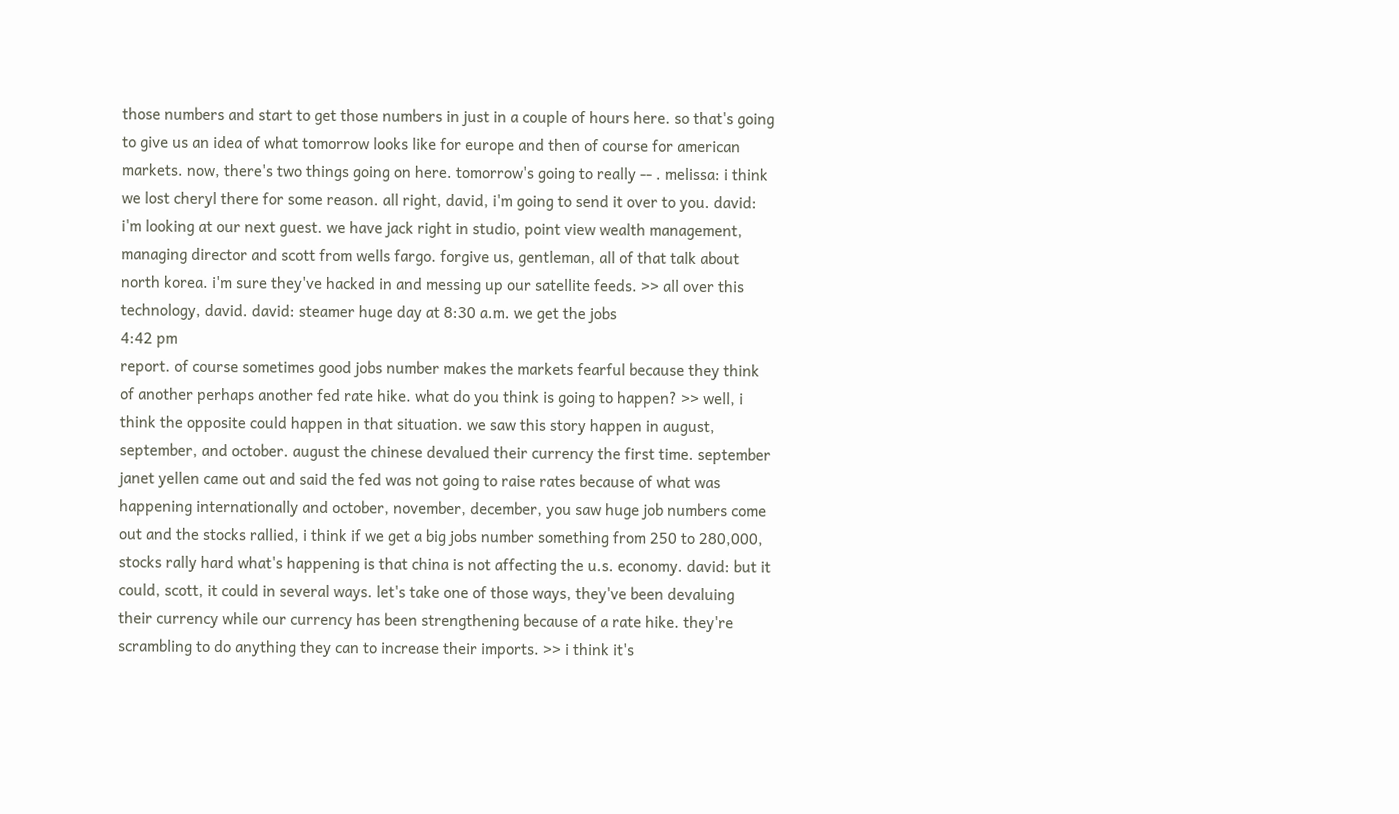those numbers and start to get those numbers in just in a couple of hours here. so that's going to give us an idea of what tomorrow looks like for europe and then of course for american markets. now, there's two things going on here. tomorrow's going to really -- . melissa: i think we lost cheryl there for some reason. all right, david, i'm going to send it over to you. david: i'm looking at our next guest. we have jack right in studio, point view wealth management, managing director and scott from wells fargo. forgive us, gentleman, all of that talk about north korea. i'm sure they've hacked in and messing up our satellite feeds. >> all over this technology, david. david: steamer huge day at 8:30 a.m. we get the jobs
4:42 pm
report. of course sometimes good jobs number makes the markets fearful because they think of another perhaps another fed rate hike. what do you think is going to happen? >> well, i think the opposite could happen in that situation. we saw this story happen in august, september, and october. august the chinese devalued their currency the first time. september janet yellen came out and said the fed was not going to raise rates because of what was happening internationally and october, november, december, you saw huge job numbers come out and the stocks rallied, i think if we get a big jobs number something from 250 to 280,000, stocks rally hard what's happening is that china is not affecting the u.s. economy. david: but it could, scott, it could in several ways. let's take one of those ways, they've been devaluing their currency while our currency has been strengthening because of a rate hike. they're scrambling to do anything they can to increase their imports. >> i think it's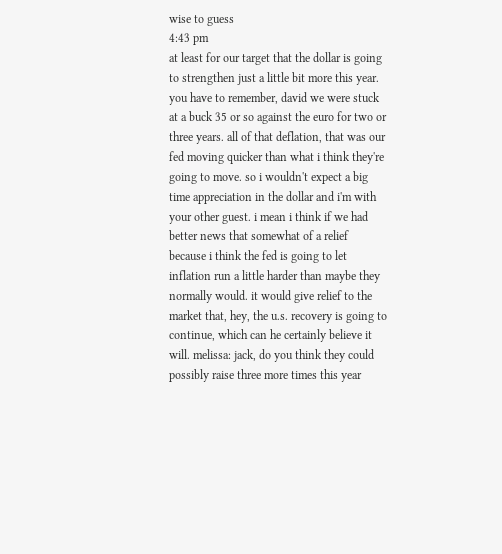wise to guess
4:43 pm
at least for our target that the dollar is going to strengthen just a little bit more this year. you have to remember, david we were stuck at a buck 35 or so against the euro for two or three years. all of that deflation, that was our fed moving quicker than what i think they're going to move. so i wouldn't expect a big time appreciation in the dollar and i'm with your other guest. i mean i think if we had better news that somewhat of a relief because i think the fed is going to let inflation run a little harder than maybe they normally would. it would give relief to the market that, hey, the u.s. recovery is going to continue, which can he certainly believe it will. melissa: jack, do you think they could possibly raise three more times this year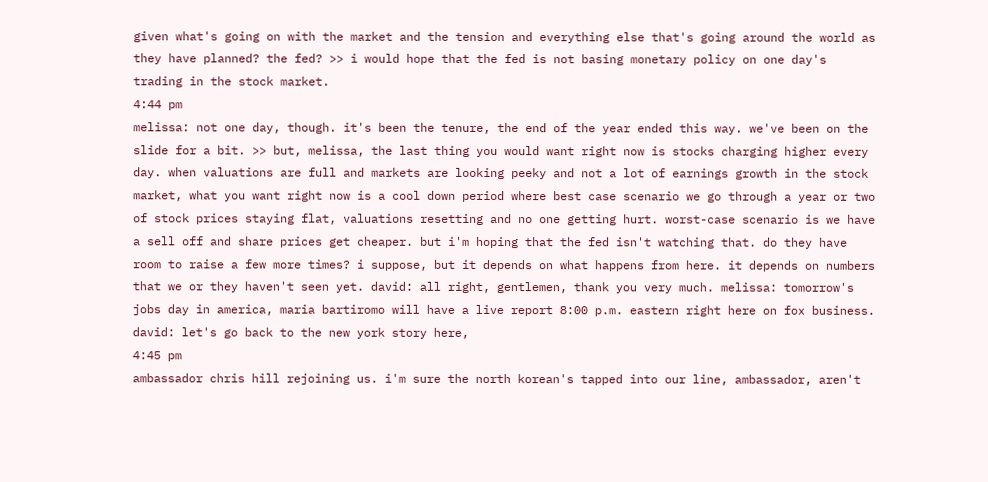given what's going on with the market and the tension and everything else that's going around the world as they have planned? the fed? >> i would hope that the fed is not basing monetary policy on one day's trading in the stock market.
4:44 pm
melissa: not one day, though. it's been the tenure, the end of the year ended this way. we've been on the slide for a bit. >> but, melissa, the last thing you would want right now is stocks charging higher every day. when valuations are full and markets are looking peeky and not a lot of earnings growth in the stock market, what you want right now is a cool down period where best case scenario we go through a year or two of stock prices staying flat, valuations resetting and no one getting hurt. worst-case scenario is we have a sell off and share prices get cheaper. but i'm hoping that the fed isn't watching that. do they have room to raise a few more times? i suppose, but it depends on what happens from here. it depends on numbers that we or they haven't seen yet. david: all right, gentlemen, thank you very much. melissa: tomorrow's jobs day in america, maria bartiromo will have a live report 8:00 p.m. eastern right here on fox business. david: let's go back to the new york story here,
4:45 pm
ambassador chris hill rejoining us. i'm sure the north korean's tapped into our line, ambassador, aren't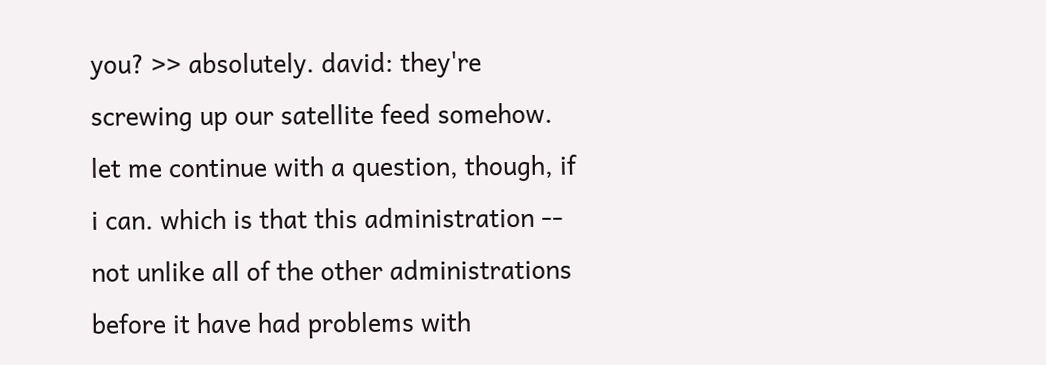you? >> absolutely. david: they're screwing up our satellite feed somehow. let me continue with a question, though, if i can. which is that this administration -- not unlike all of the other administrations before it have had problems with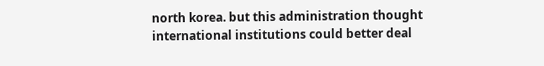north korea. but this administration thought international institutions could better deal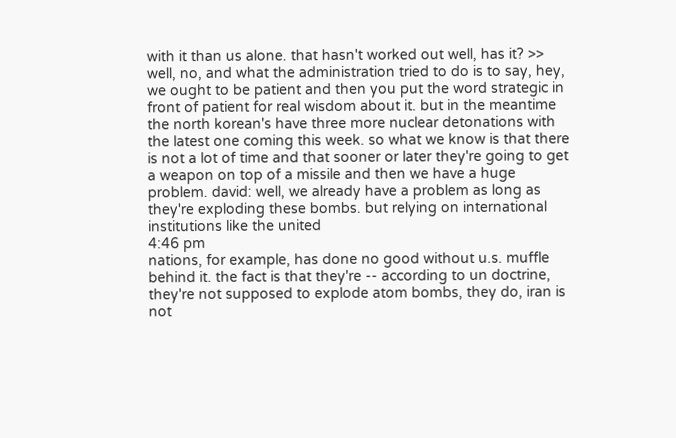with it than us alone. that hasn't worked out well, has it? >> well, no, and what the administration tried to do is to say, hey, we ought to be patient and then you put the word strategic in front of patient for real wisdom about it. but in the meantime the north korean's have three more nuclear detonations with the latest one coming this week. so what we know is that there is not a lot of time and that sooner or later they're going to get a weapon on top of a missile and then we have a huge problem. david: well, we already have a problem as long as they're exploding these bombs. but relying on international institutions like the united
4:46 pm
nations, for example, has done no good without u.s. muffle behind it. the fact is that they're -- according to un doctrine, they're not supposed to explode atom bombs, they do, iran is not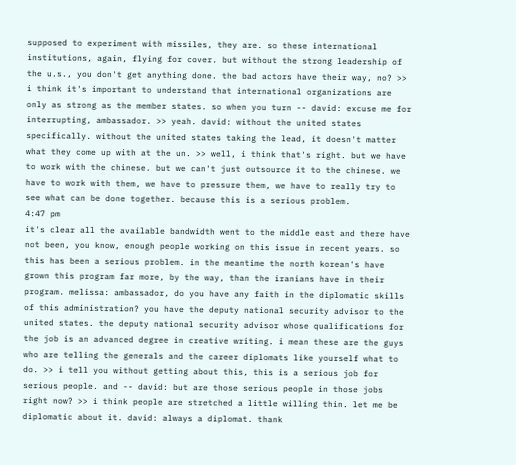supposed to experiment with missiles, they are. so these international institutions, again, flying for cover. but without the strong leadership of the u.s., you don't get anything done. the bad actors have their way, no? >> i think it's important to understand that international organizations are only as strong as the member states. so when you turn -- david: excuse me for interrupting, ambassador. >> yeah. david: without the united states specifically. without the united states taking the lead, it doesn't matter what they come up with at the un. >> well, i think that's right. but we have to work with the chinese. but we can't just outsource it to the chinese. we have to work with them, we have to pressure them, we have to really try to see what can be done together. because this is a serious problem.
4:47 pm
it's clear all the available bandwidth went to the middle east and there have not been, you know, enough people working on this issue in recent years. so this has been a serious problem. in the meantime the north korean's have grown this program far more, by the way, than the iranians have in their program. melissa: ambassador, do you have any faith in the diplomatic skills of this administration? you have the deputy national security advisor to the united states. the deputy national security advisor whose qualifications for the job is an advanced degree in creative writing. i mean these are the guys who are telling the generals and the career diplomats like yourself what to do. >> i tell you without getting about this, this is a serious job for serious people. and -- david: but are those serious people in those jobs right now? >> i think people are stretched a little willing thin. let me be diplomatic about it. david: always a diplomat. thank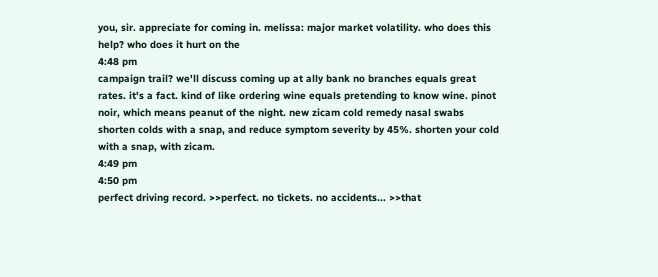you, sir. appreciate for coming in. melissa: major market volatility. who does this help? who does it hurt on the
4:48 pm
campaign trail? we'll discuss coming up at ally bank no branches equals great rates. it's a fact. kind of like ordering wine equals pretending to know wine. pinot noir, which means peanut of the night. new zicam cold remedy nasal swabs shorten colds with a snap, and reduce symptom severity by 45%. shorten your cold with a snap, with zicam.
4:49 pm
4:50 pm
perfect driving record. >>perfect. no tickets. no accidents... >>that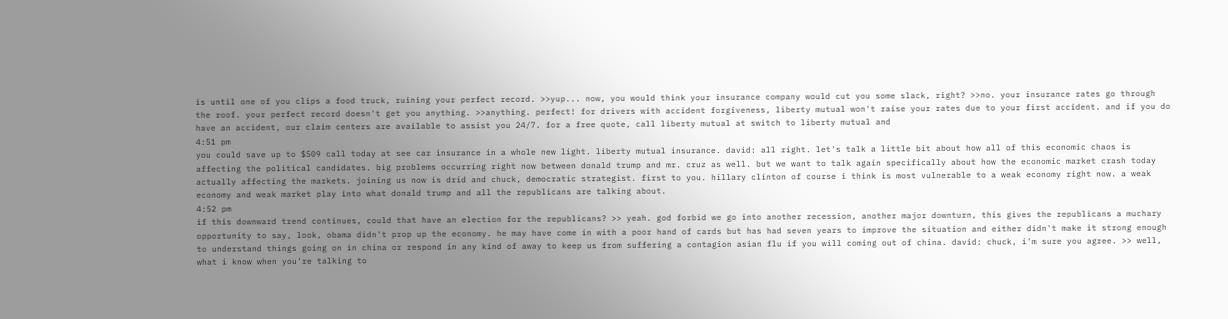is until one of you clips a food truck, ruining your perfect record. >>yup... now, you would think your insurance company would cut you some slack, right? >>no. your insurance rates go through the roof. your perfect record doesn't get you anything. >>anything. perfect! for drivers with accident forgiveness, liberty mutual won't raise your rates due to your first accident. and if you do have an accident, our claim centers are available to assist you 24/7. for a free quote, call liberty mutual at switch to liberty mutual and
4:51 pm
you could save up to $509 call today at see car insurance in a whole new light. liberty mutual insurance. david: all right. let's talk a little bit about how all of this economic chaos is affecting the political candidates. big problems occurring right now between donald trump and mr. cruz as well. but we want to talk again specifically about how the economic market crash today actually affecting the markets. joining us now is drid and chuck, democratic strategist. first to you. hillary clinton of course i think is most vulnerable to a weak economy right now. a weak economy and weak market play into what donald trump and all the republicans are talking about.
4:52 pm
if this downward trend continues, could that have an election for the republicans? >> yeah. god forbid we go into another recession, another major downturn, this gives the republicans a muchary opportunity to say, look, obama didn't prop up the economy. he may have come in with a poor hand of cards but has had seven years to improve the situation and either didn't make it strong enough to understand things going on in china or respond in any kind of away to keep us from suffering a contagion asian flu if you will coming out of china. david: chuck, i'm sure you agree. >> well, what i know when you're talking to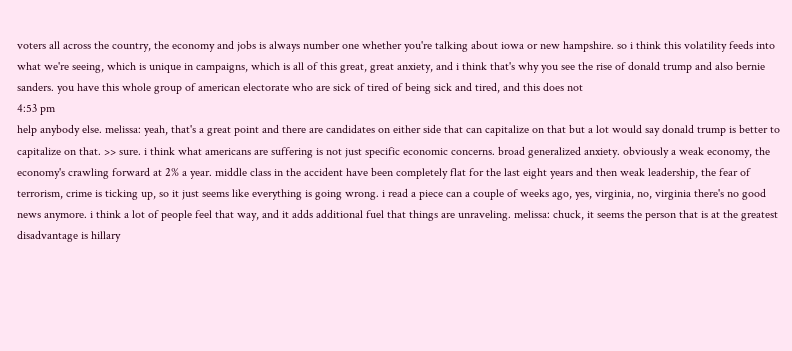voters all across the country, the economy and jobs is always number one whether you're talking about iowa or new hampshire. so i think this volatility feeds into what we're seeing, which is unique in campaigns, which is all of this great, great anxiety, and i think that's why you see the rise of donald trump and also bernie sanders. you have this whole group of american electorate who are sick of tired of being sick and tired, and this does not
4:53 pm
help anybody else. melissa: yeah, that's a great point and there are candidates on either side that can capitalize on that but a lot would say donald trump is better to capitalize on that. >> sure. i think what americans are suffering is not just specific economic concerns. broad generalized anxiety. obviously a weak economy, the economy's crawling forward at 2% a year. middle class in the accident have been completely flat for the last eight years and then weak leadership, the fear of terrorism, crime is ticking up, so it just seems like everything is going wrong. i read a piece can a couple of weeks ago, yes, virginia, no, virginia there's no good news anymore. i think a lot of people feel that way, and it adds additional fuel that things are unraveling. melissa: chuck, it seems the person that is at the greatest disadvantage is hillary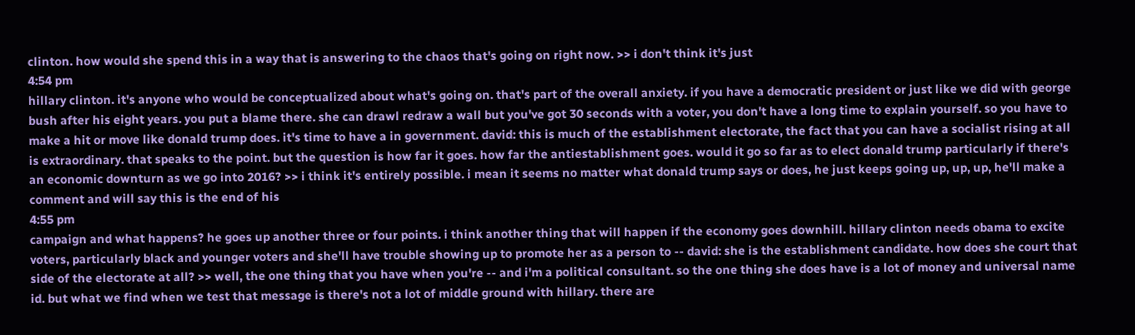clinton. how would she spend this in a way that is answering to the chaos that's going on right now. >> i don't think it's just
4:54 pm
hillary clinton. it's anyone who would be conceptualized about what's going on. that's part of the overall anxiety. if you have a democratic president or just like we did with george bush after his eight years. you put a blame there. she can drawl redraw a wall but you've got 30 seconds with a voter, you don't have a long time to explain yourself. so you have to make a hit or move like donald trump does. it's time to have a in government. david: this is much of the establishment electorate, the fact that you can have a socialist rising at all is extraordinary. that speaks to the point. but the question is how far it goes. how far the antiestablishment goes. would it go so far as to elect donald trump particularly if there's an economic downturn as we go into 2016? >> i think it's entirely possible. i mean it seems no matter what donald trump says or does, he just keeps going up, up, up, he'll make a comment and will say this is the end of his
4:55 pm
campaign and what happens? he goes up another three or four points. i think another thing that will happen if the economy goes downhill. hillary clinton needs obama to excite voters, particularly black and younger voters and she'll have trouble showing up to promote her as a person to -- david: she is the establishment candidate. how does she court that side of the electorate at all? >> well, the one thing that you have when you're -- and i'm a political consultant. so the one thing she does have is a lot of money and universal name id. but what we find when we test that message is there's not a lot of middle ground with hillary. there are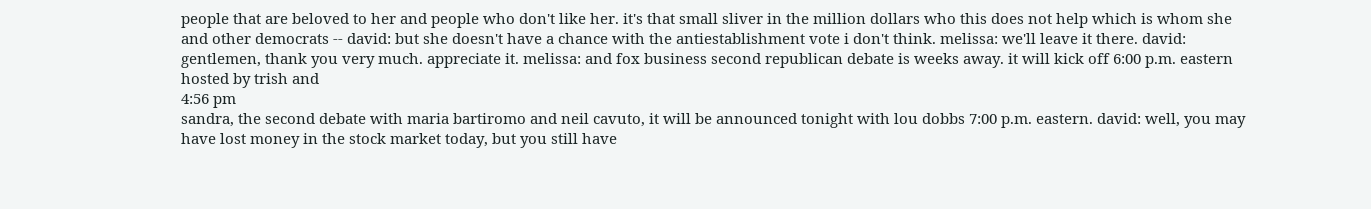people that are beloved to her and people who don't like her. it's that small sliver in the million dollars who this does not help which is whom she and other democrats -- david: but she doesn't have a chance with the antiestablishment vote i don't think. melissa: we'll leave it there. david: gentlemen, thank you very much. appreciate it. melissa: and fox business second republican debate is weeks away. it will kick off 6:00 p.m. eastern hosted by trish and
4:56 pm
sandra, the second debate with maria bartiromo and neil cavuto, it will be announced tonight with lou dobbs 7:00 p.m. eastern. david: well, you may have lost money in the stock market today, but you still have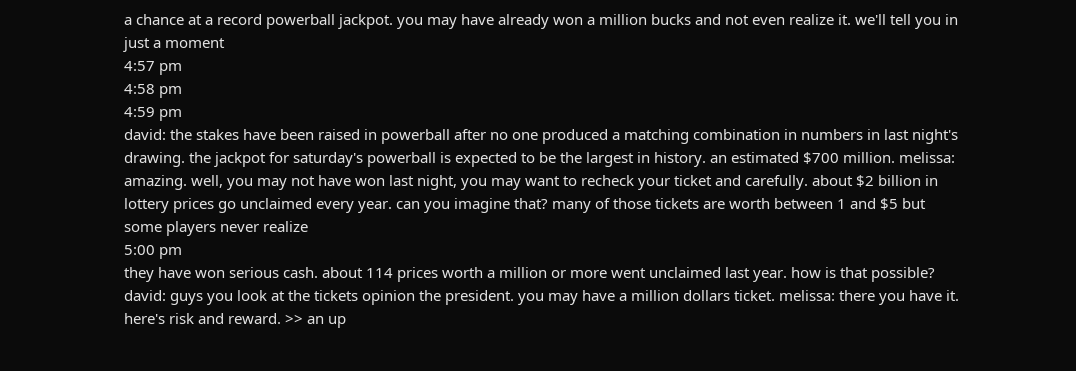a chance at a record powerball jackpot. you may have already won a million bucks and not even realize it. we'll tell you in just a moment
4:57 pm
4:58 pm
4:59 pm
david: the stakes have been raised in powerball after no one produced a matching combination in numbers in last night's drawing. the jackpot for saturday's powerball is expected to be the largest in history. an estimated $700 million. melissa: amazing. well, you may not have won last night, you may want to recheck your ticket and carefully. about $2 billion in lottery prices go unclaimed every year. can you imagine that? many of those tickets are worth between 1 and $5 but some players never realize
5:00 pm
they have won serious cash. about 114 prices worth a million or more went unclaimed last year. how is that possible? david: guys you look at the tickets opinion the president. you may have a million dollars ticket. melissa: there you have it. here's risk and reward. >> an up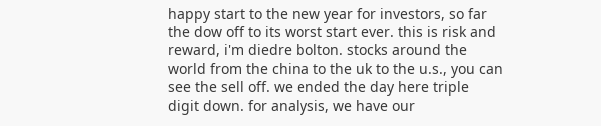happy start to the new year for investors, so far the dow off to its worst start ever. this is risk and reward, i'm diedre bolton. stocks around the world from the china to the uk to the u.s., you can see the sell off. we ended the day here triple digit down. for analysis, we have our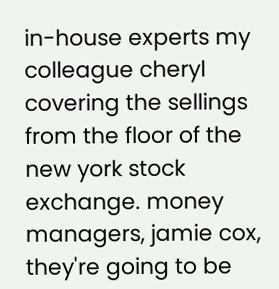in-house experts my colleague cheryl covering the sellings from the floor of the new york stock exchange. money managers, jamie cox, they're going to be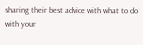sharing their best advice with what to do with your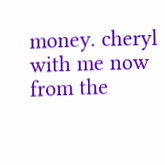money. cheryl with me now from the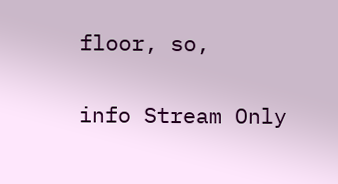floor, so,


info Stream Only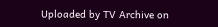Uploaded by TV Archive on